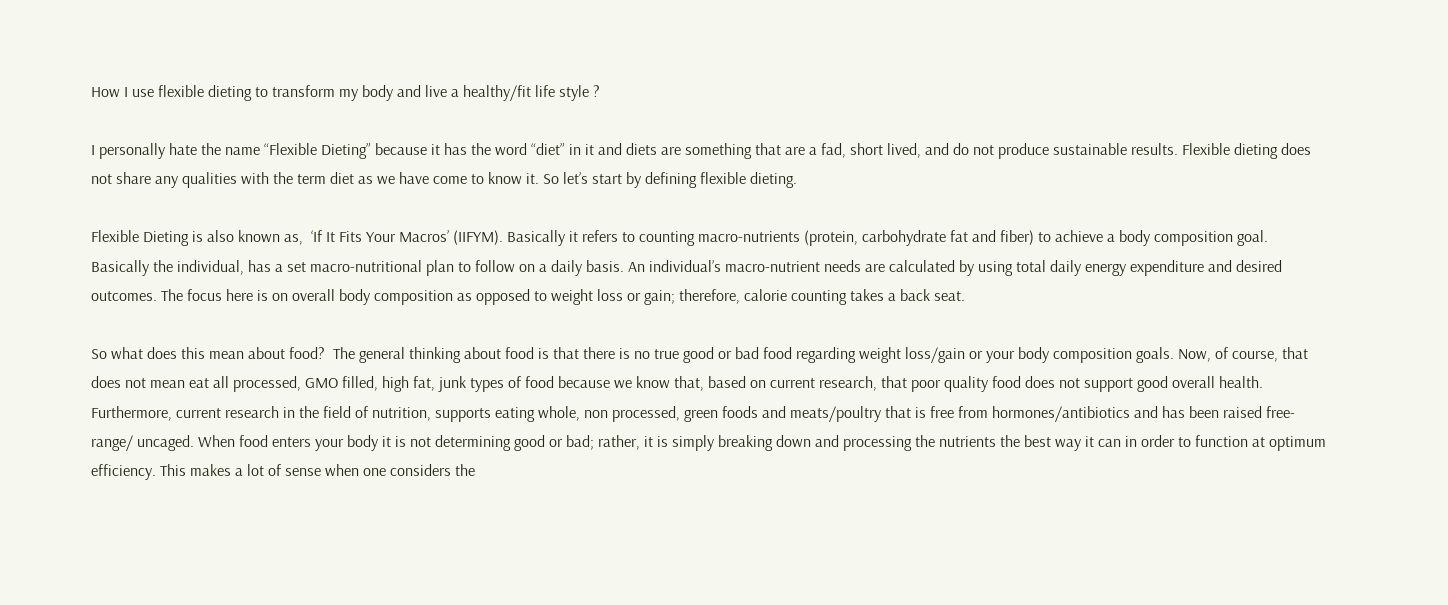How I use flexible dieting to transform my body and live a healthy/fit life style ?

I personally hate the name “Flexible Dieting” because it has the word “diet” in it and diets are something that are a fad, short lived, and do not produce sustainable results. Flexible dieting does not share any qualities with the term diet as we have come to know it. So let’s start by defining flexible dieting.

Flexible Dieting is also known as,  ‘If It Fits Your Macros’ (IIFYM). Basically it refers to counting macro-nutrients (protein, carbohydrate fat and fiber) to achieve a body composition goal. Basically the individual, has a set macro-nutritional plan to follow on a daily basis. An individual’s macro-nutrient needs are calculated by using total daily energy expenditure and desired outcomes. The focus here is on overall body composition as opposed to weight loss or gain; therefore, calorie counting takes a back seat.

So what does this mean about food?  The general thinking about food is that there is no true good or bad food regarding weight loss/gain or your body composition goals. Now, of course, that does not mean eat all processed, GMO filled, high fat, junk types of food because we know that, based on current research, that poor quality food does not support good overall health. Furthermore, current research in the field of nutrition, supports eating whole, non processed, green foods and meats/poultry that is free from hormones/antibiotics and has been raised free-range/ uncaged. When food enters your body it is not determining good or bad; rather, it is simply breaking down and processing the nutrients the best way it can in order to function at optimum efficiency. This makes a lot of sense when one considers the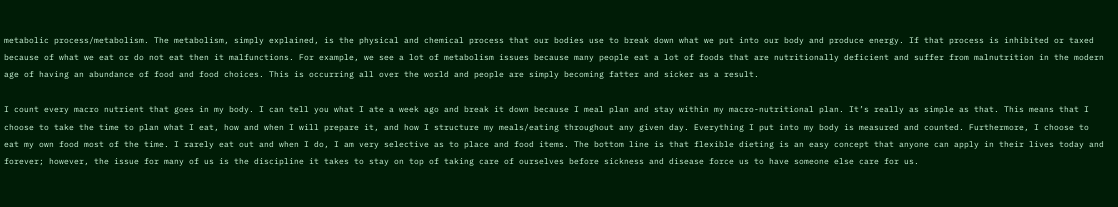metabolic process/metabolism. The metabolism, simply explained, is the physical and chemical process that our bodies use to break down what we put into our body and produce energy. If that process is inhibited or taxed because of what we eat or do not eat then it malfunctions. For example, we see a lot of metabolism issues because many people eat a lot of foods that are nutritionally deficient and suffer from malnutrition in the modern age of having an abundance of food and food choices. This is occurring all over the world and people are simply becoming fatter and sicker as a result.

I count every macro nutrient that goes in my body. I can tell you what I ate a week ago and break it down because I meal plan and stay within my macro-nutritional plan. It’s really as simple as that. This means that I choose to take the time to plan what I eat, how and when I will prepare it, and how I structure my meals/eating throughout any given day. Everything I put into my body is measured and counted. Furthermore, I choose to eat my own food most of the time. I rarely eat out and when I do, I am very selective as to place and food items. The bottom line is that flexible dieting is an easy concept that anyone can apply in their lives today and forever; however, the issue for many of us is the discipline it takes to stay on top of taking care of ourselves before sickness and disease force us to have someone else care for us.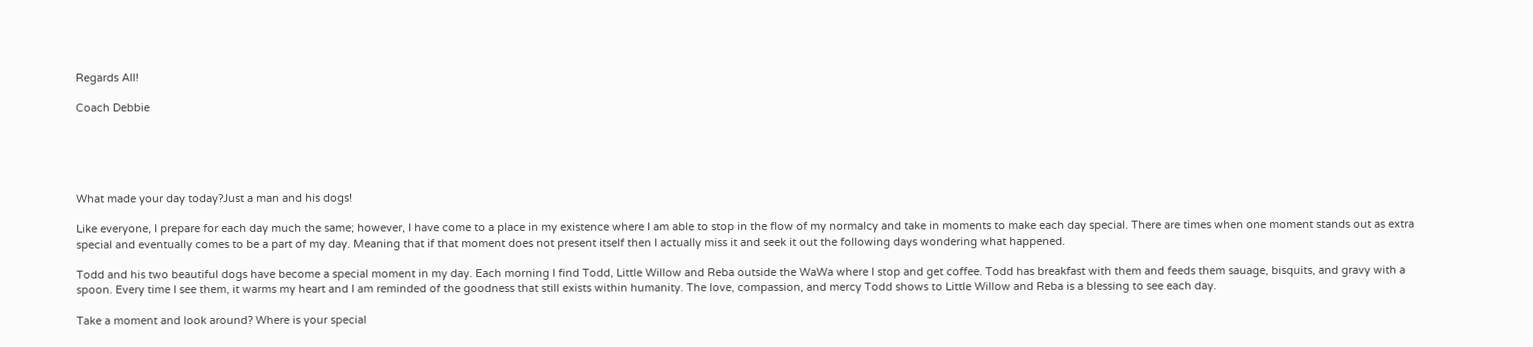Regards All!

Coach Debbie





What made your day today?Just a man and his dogs!

Like everyone, I prepare for each day much the same; however, I have come to a place in my existence where I am able to stop in the flow of my normalcy and take in moments to make each day special. There are times when one moment stands out as extra special and eventually comes to be a part of my day. Meaning that if that moment does not present itself then I actually miss it and seek it out the following days wondering what happened.

Todd and his two beautiful dogs have become a special moment in my day. Each morning I find Todd, Little Willow and Reba outside the WaWa where I stop and get coffee. Todd has breakfast with them and feeds them sauage, bisquits, and gravy with a spoon. Every time I see them, it warms my heart and I am reminded of the goodness that still exists within humanity. The love, compassion, and mercy Todd shows to Little Willow and Reba is a blessing to see each day.

Take a moment and look around? Where is your special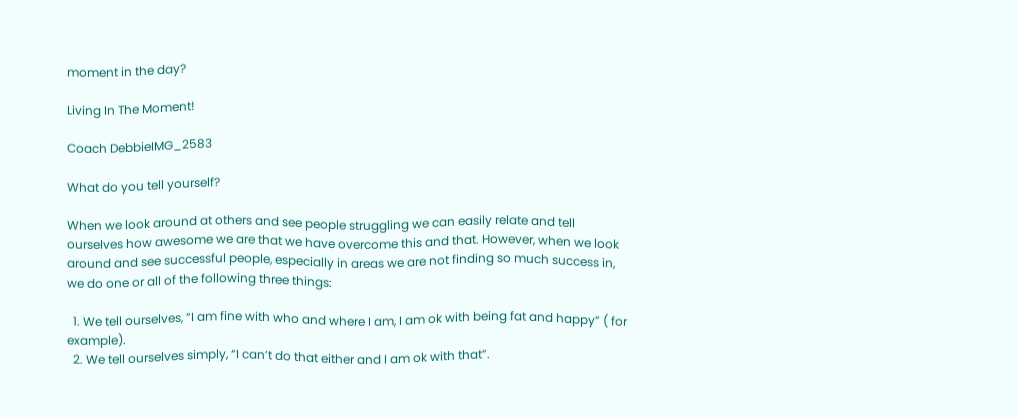moment in the day?

Living In The Moment!

Coach DebbieIMG_2583

What do you tell yourself?

When we look around at others and see people struggling we can easily relate and tell ourselves how awesome we are that we have overcome this and that. However, when we look around and see successful people, especially in areas we are not finding so much success in, we do one or all of the following three things:

  1. We tell ourselves, “I am fine with who and where I am, I am ok with being fat and happy” ( for example).
  2. We tell ourselves simply, “I can’t do that either and I am ok with that”.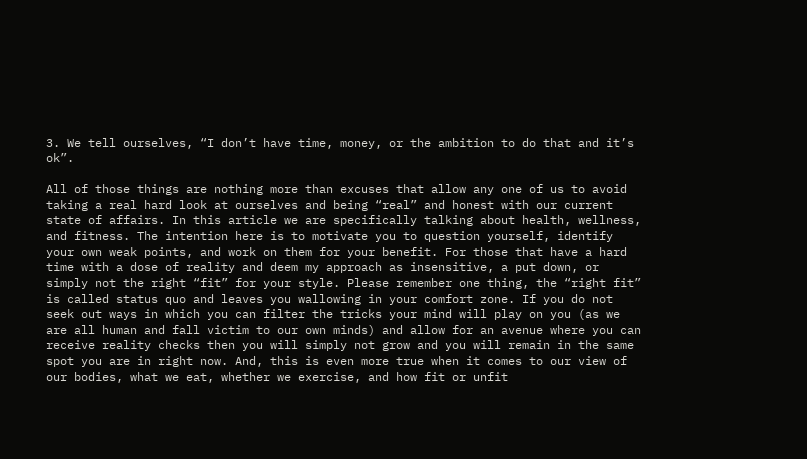3. We tell ourselves, “I don’t have time, money, or the ambition to do that and it’s ok”.

All of those things are nothing more than excuses that allow any one of us to avoid taking a real hard look at ourselves and being “real” and honest with our current state of affairs. In this article we are specifically talking about health, wellness, and fitness. The intention here is to motivate you to question yourself, identify your own weak points, and work on them for your benefit. For those that have a hard time with a dose of reality and deem my approach as insensitive, a put down, or simply not the right “fit” for your style. Please remember one thing, the “right fit”  is called status quo and leaves you wallowing in your comfort zone. If you do not seek out ways in which you can filter the tricks your mind will play on you (as we are all human and fall victim to our own minds) and allow for an avenue where you can receive reality checks then you will simply not grow and you will remain in the same spot you are in right now. And, this is even more true when it comes to our view of our bodies, what we eat, whether we exercise, and how fit or unfit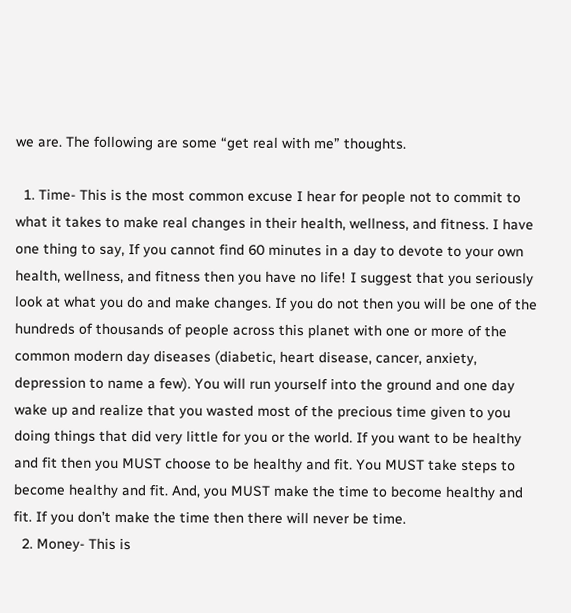we are. The following are some “get real with me” thoughts.

  1. Time- This is the most common excuse I hear for people not to commit to what it takes to make real changes in their health, wellness, and fitness. I have one thing to say, If you cannot find 60 minutes in a day to devote to your own health, wellness, and fitness then you have no life! I suggest that you seriously look at what you do and make changes. If you do not then you will be one of the hundreds of thousands of people across this planet with one or more of the common modern day diseases (diabetic, heart disease, cancer, anxiety, depression to name a few). You will run yourself into the ground and one day wake up and realize that you wasted most of the precious time given to you doing things that did very little for you or the world. If you want to be healthy and fit then you MUST choose to be healthy and fit. You MUST take steps to become healthy and fit. And, you MUST make the time to become healthy and fit. If you don’t make the time then there will never be time.
  2. Money- This is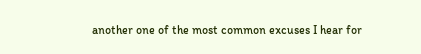another one of the most common excuses I hear for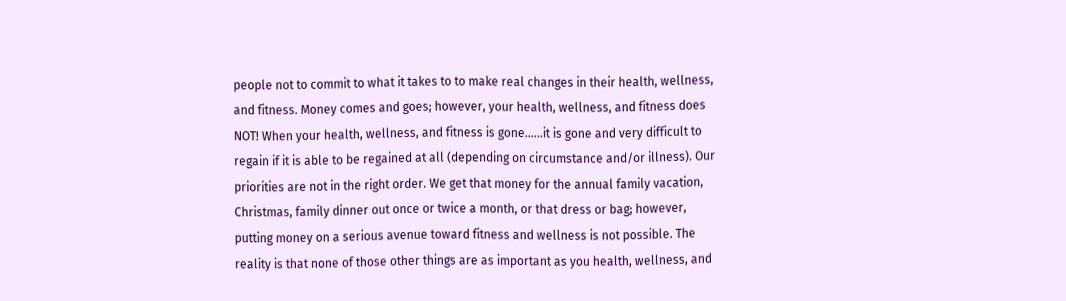people not to commit to what it takes to to make real changes in their health, wellness, and fitness. Money comes and goes; however, your health, wellness, and fitness does NOT! When your health, wellness, and fitness is gone……it is gone and very difficult to regain if it is able to be regained at all (depending on circumstance and/or illness). Our priorities are not in the right order. We get that money for the annual family vacation, Christmas, family dinner out once or twice a month, or that dress or bag; however, putting money on a serious avenue toward fitness and wellness is not possible. The reality is that none of those other things are as important as you health, wellness, and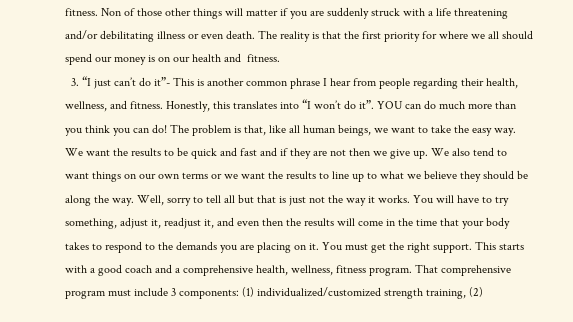fitness. Non of those other things will matter if you are suddenly struck with a life threatening and/or debilitating illness or even death. The reality is that the first priority for where we all should spend our money is on our health and  fitness.
  3. “I just can’t do it”- This is another common phrase I hear from people regarding their health, wellness, and fitness. Honestly, this translates into “I won’t do it”. YOU can do much more than you think you can do! The problem is that, like all human beings, we want to take the easy way. We want the results to be quick and fast and if they are not then we give up. We also tend to want things on our own terms or we want the results to line up to what we believe they should be along the way. Well, sorry to tell all but that is just not the way it works. You will have to try something, adjust it, readjust it, and even then the results will come in the time that your body takes to respond to the demands you are placing on it. You must get the right support. This starts with a good coach and a comprehensive health, wellness, fitness program. That comprehensive program must include 3 components: (1) individualized/customized strength training, (2)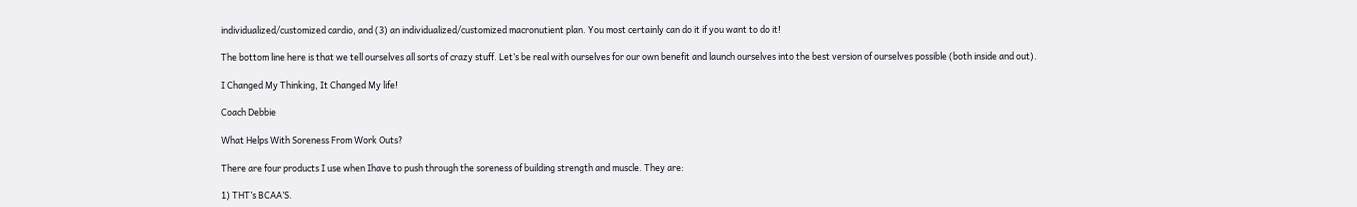individualized/customized cardio, and (3) an individualized/customized macronutient plan. You most certainly can do it if you want to do it!

The bottom line here is that we tell ourselves all sorts of crazy stuff. Let’s be real with ourselves for our own benefit and launch ourselves into the best version of ourselves possible (both inside and out).

I Changed My Thinking, It Changed My life!

Coach Debbie

What Helps With Soreness From Work Outs?

There are four products I use when Ihave to push through the soreness of building strength and muscle. They are:

1) THT’s BCAA’S.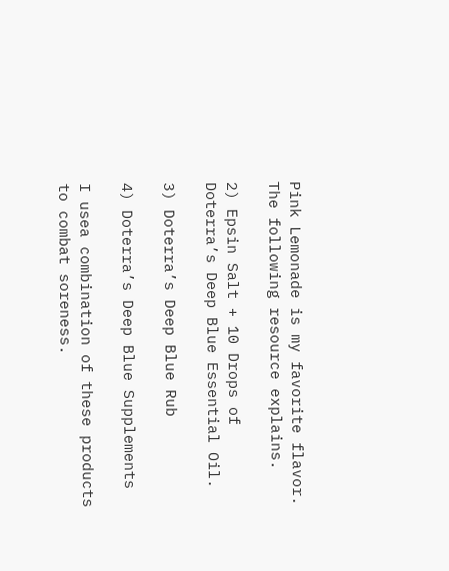Pink Lemonade is my favorite flavor. The following resource explains.

2) Epsin Salt + 10 Drops of Doterra’s Deep Blue Essential Oil.

3) Doterra’s Deep Blue Rub

4) Doterra’s Deep Blue Supplements

I usea combination of these products to combat soreness.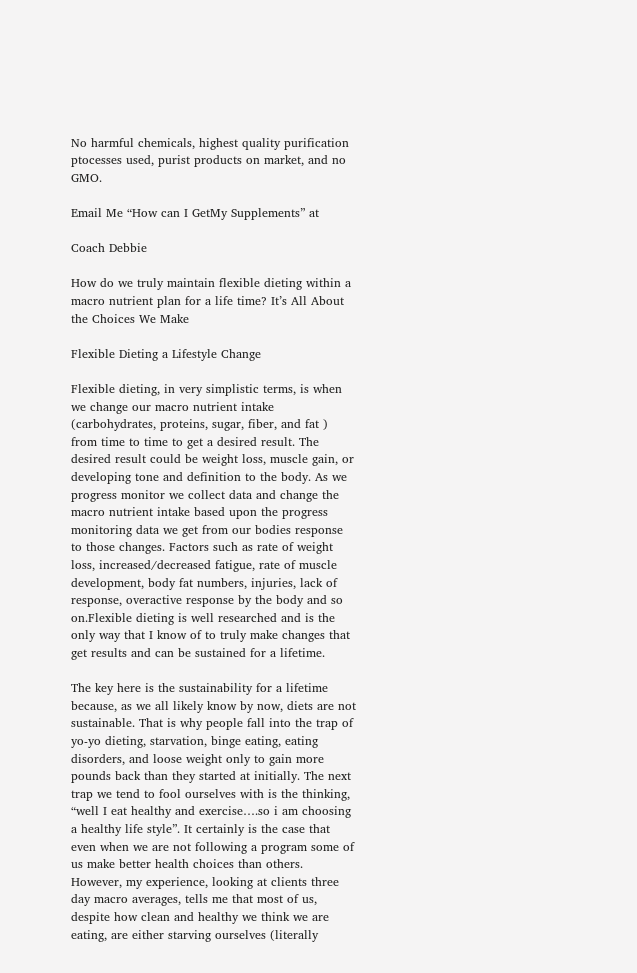No harmful chemicals, highest quality purification ptocesses used, purist products on market, and no GMO.

Email Me “How can I GetMy Supplements” at

Coach Debbie

How do we truly maintain flexible dieting within a macro nutrient plan for a life time? It’s All About the Choices We Make

Flexible Dieting a Lifestyle Change

Flexible dieting, in very simplistic terms, is when we change our macro nutrient intake (carbohydrates, proteins, sugar, fiber, and fat ) from time to time to get a desired result. The desired result could be weight loss, muscle gain, or developing tone and definition to the body. As we progress monitor we collect data and change the macro nutrient intake based upon the progress monitoring data we get from our bodies response to those changes. Factors such as rate of weight loss, increased/decreased fatigue, rate of muscle development, body fat numbers, injuries, lack of response, overactive response by the body and so on.Flexible dieting is well researched and is the only way that I know of to truly make changes that get results and can be sustained for a lifetime.

The key here is the sustainability for a lifetime because, as we all likely know by now, diets are not sustainable. That is why people fall into the trap of yo-yo dieting, starvation, binge eating, eating disorders, and loose weight only to gain more pounds back than they started at initially. The next trap we tend to fool ourselves with is the thinking, “well I eat healthy and exercise….so i am choosing a healthy life style”. It certainly is the case that even when we are not following a program some of us make better health choices than others. However, my experience, looking at clients three day macro averages, tells me that most of us, despite how clean and healthy we think we are eating, are either starving ourselves (literally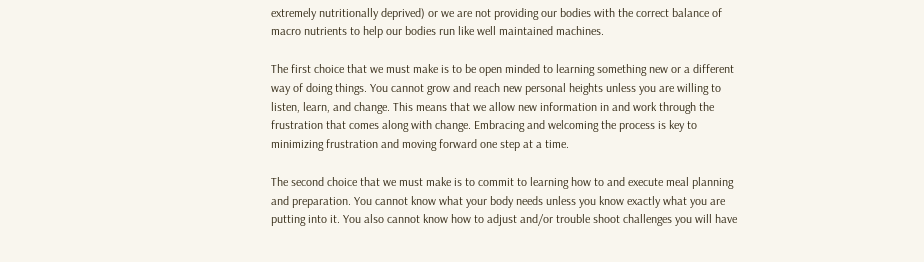extremely nutritionally deprived) or we are not providing our bodies with the correct balance of macro nutrients to help our bodies run like well maintained machines.

The first choice that we must make is to be open minded to learning something new or a different way of doing things. You cannot grow and reach new personal heights unless you are willing to listen, learn, and change. This means that we allow new information in and work through the frustration that comes along with change. Embracing and welcoming the process is key to minimizing frustration and moving forward one step at a time.

The second choice that we must make is to commit to learning how to and execute meal planning and preparation. You cannot know what your body needs unless you know exactly what you are putting into it. You also cannot know how to adjust and/or trouble shoot challenges you will have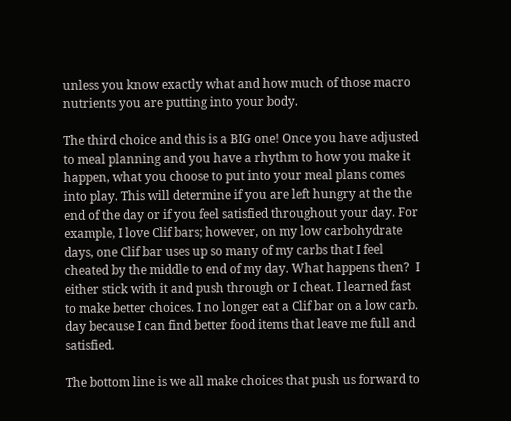unless you know exactly what and how much of those macro nutrients you are putting into your body.

The third choice and this is a BIG one! Once you have adjusted to meal planning and you have a rhythm to how you make it happen, what you choose to put into your meal plans comes into play. This will determine if you are left hungry at the the end of the day or if you feel satisfied throughout your day. For example, I love Clif bars; however, on my low carbohydrate days, one Clif bar uses up so many of my carbs that I feel cheated by the middle to end of my day. What happens then?  I either stick with it and push through or I cheat. I learned fast to make better choices. I no longer eat a Clif bar on a low carb. day because I can find better food items that leave me full and satisfied.

The bottom line is we all make choices that push us forward to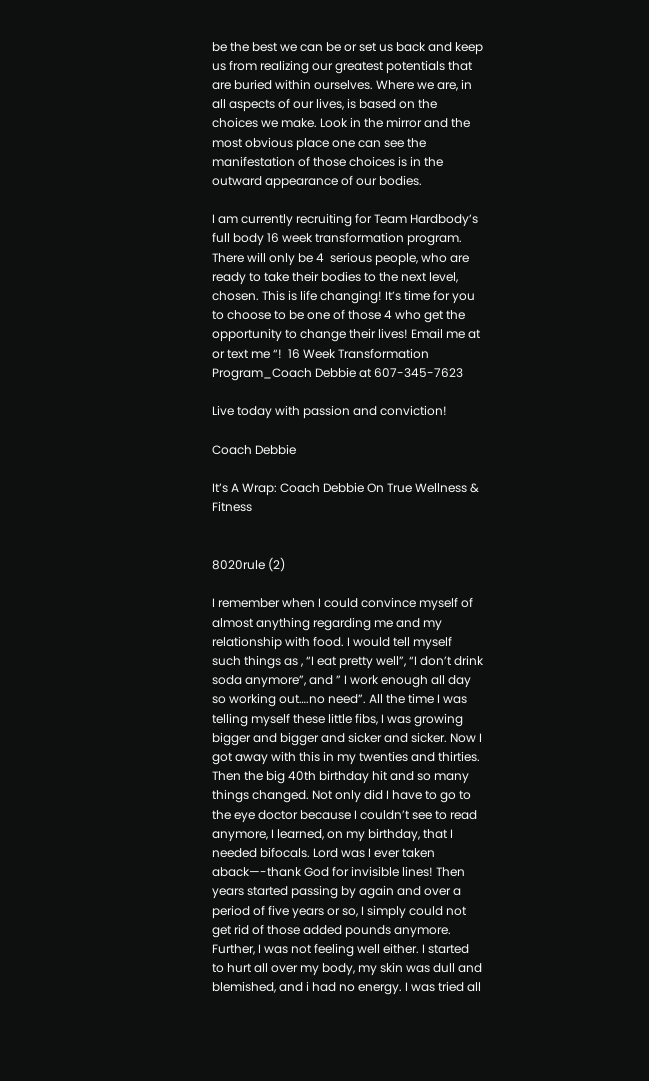be the best we can be or set us back and keep us from realizing our greatest potentials that are buried within ourselves. Where we are, in all aspects of our lives, is based on the choices we make. Look in the mirror and the most obvious place one can see the manifestation of those choices is in the outward appearance of our bodies.

I am currently recruiting for Team Hardbody’s full body 16 week transformation program.  There will only be 4  serious people, who are ready to take their bodies to the next level, chosen. This is life changing! It’s time for you to choose to be one of those 4 who get the opportunity to change their lives! Email me at or text me “!  16 Week Transformation Program_Coach Debbie at 607-345-7623

Live today with passion and conviction!

Coach Debbie

It’s A Wrap: Coach Debbie On True Wellness & Fitness


8020rule (2)

I remember when I could convince myself of almost anything regarding me and my relationship with food. I would tell myself such things as , “I eat pretty well”, “I don’t drink soda anymore”, and ” I work enough all day so working out….no need”. All the time I was telling myself these little fibs, I was growing bigger and bigger and sicker and sicker. Now I got away with this in my twenties and thirties. Then the big 40th birthday hit and so many things changed. Not only did I have to go to the eye doctor because I couldn’t see to read anymore, I learned, on my birthday, that I needed bifocals. Lord was I ever taken aback—-thank God for invisible lines! Then years started passing by again and over a period of five years or so, I simply could not get rid of those added pounds anymore. Further, I was not feeling well either. I started to hurt all over my body, my skin was dull and blemished, and i had no energy. I was tried all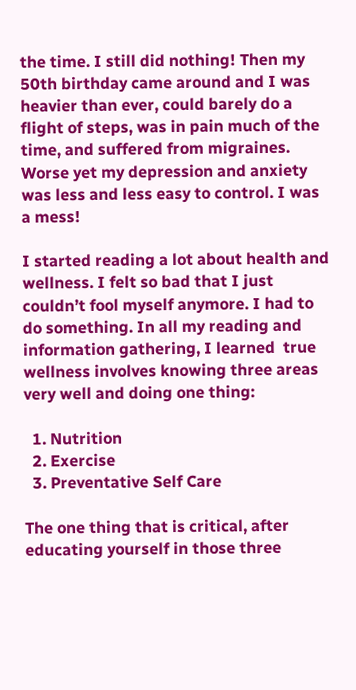the time. I still did nothing! Then my 50th birthday came around and I was heavier than ever, could barely do a flight of steps, was in pain much of the time, and suffered from migraines. Worse yet my depression and anxiety was less and less easy to control. I was a mess!

I started reading a lot about health and wellness. I felt so bad that I just couldn’t fool myself anymore. I had to do something. In all my reading and information gathering, I learned  true wellness involves knowing three areas very well and doing one thing:

  1. Nutrition
  2. Exercise
  3. Preventative Self Care

The one thing that is critical, after educating yourself in those three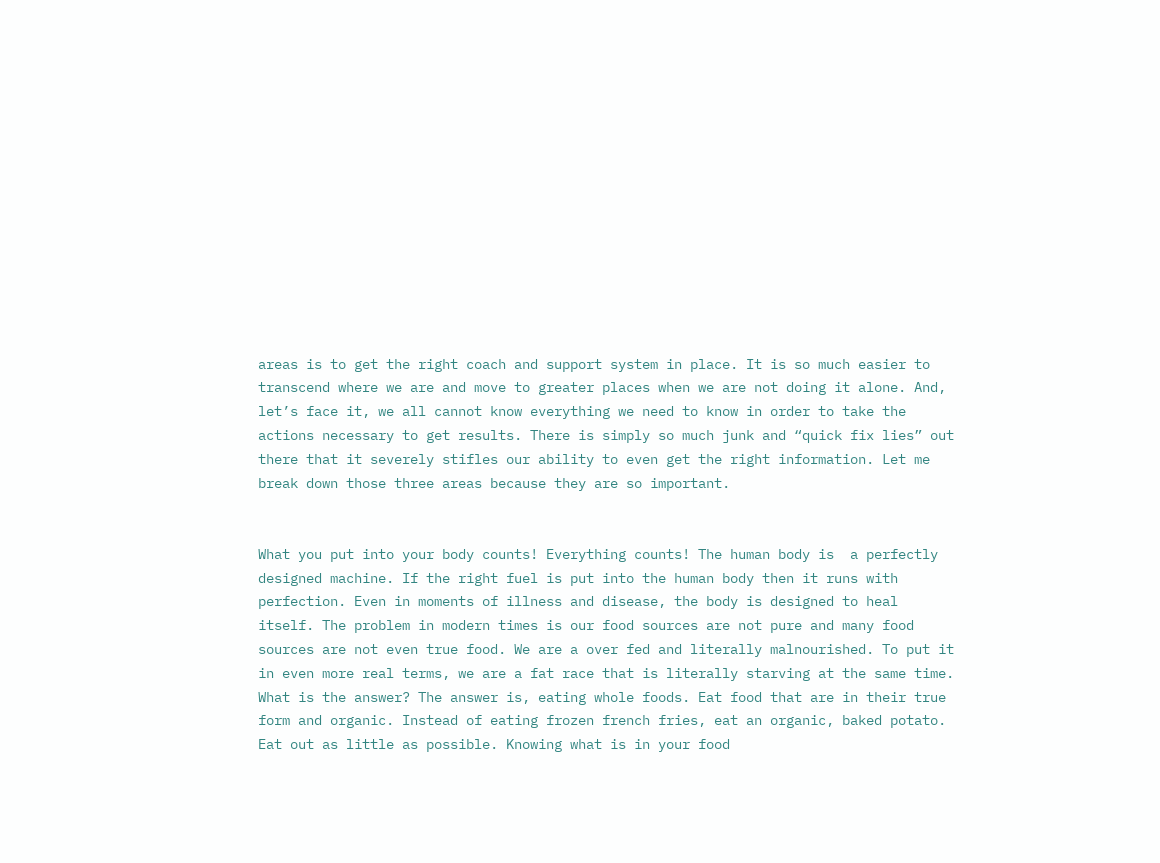areas is to get the right coach and support system in place. It is so much easier to transcend where we are and move to greater places when we are not doing it alone. And, let’s face it, we all cannot know everything we need to know in order to take the actions necessary to get results. There is simply so much junk and “quick fix lies” out there that it severely stifles our ability to even get the right information. Let me break down those three areas because they are so important.


What you put into your body counts! Everything counts! The human body is  a perfectly designed machine. If the right fuel is put into the human body then it runs with perfection. Even in moments of illness and disease, the body is designed to heal itself. The problem in modern times is our food sources are not pure and many food sources are not even true food. We are a over fed and literally malnourished. To put it in even more real terms, we are a fat race that is literally starving at the same time. What is the answer? The answer is, eating whole foods. Eat food that are in their true form and organic. Instead of eating frozen french fries, eat an organic, baked potato. Eat out as little as possible. Knowing what is in your food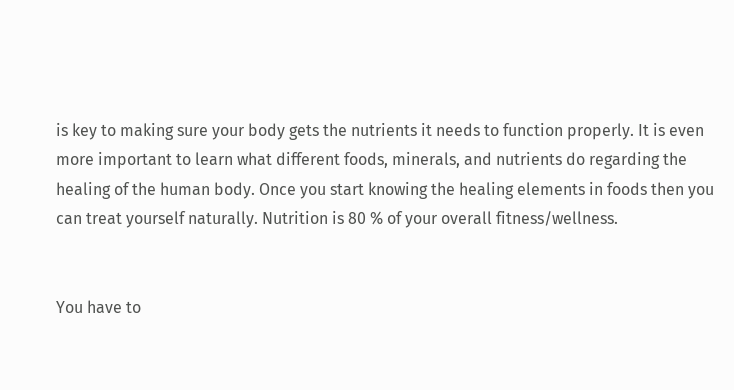is key to making sure your body gets the nutrients it needs to function properly. It is even more important to learn what different foods, minerals, and nutrients do regarding the healing of the human body. Once you start knowing the healing elements in foods then you can treat yourself naturally. Nutrition is 80 % of your overall fitness/wellness.


You have to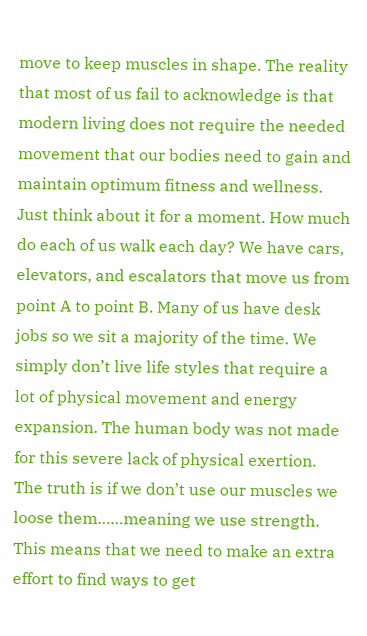move to keep muscles in shape. The reality that most of us fail to acknowledge is that modern living does not require the needed movement that our bodies need to gain and maintain optimum fitness and wellness. Just think about it for a moment. How much do each of us walk each day? We have cars, elevators, and escalators that move us from point A to point B. Many of us have desk jobs so we sit a majority of the time. We simply don’t live life styles that require a lot of physical movement and energy expansion. The human body was not made for this severe lack of physical exertion. The truth is if we don’t use our muscles we loose them……meaning we use strength. This means that we need to make an extra effort to find ways to get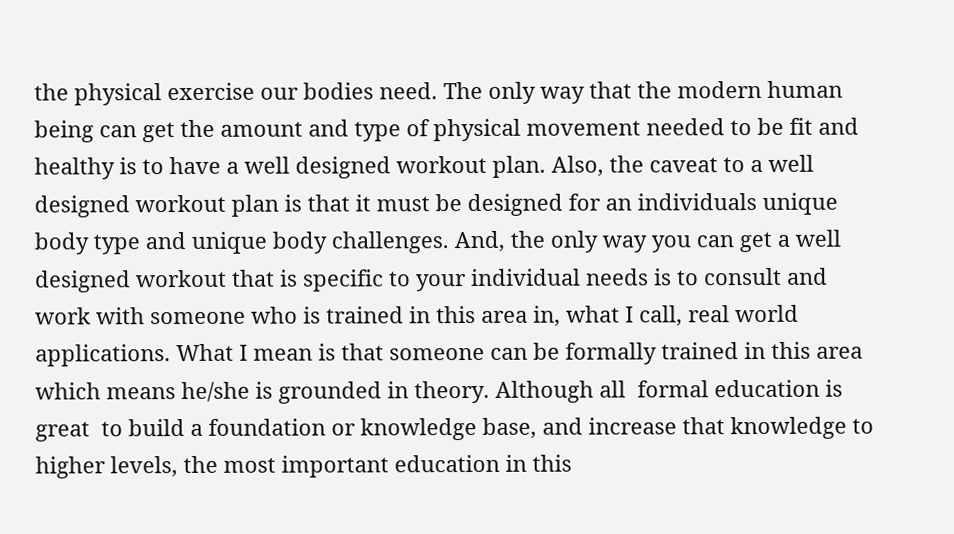the physical exercise our bodies need. The only way that the modern human being can get the amount and type of physical movement needed to be fit and healthy is to have a well designed workout plan. Also, the caveat to a well designed workout plan is that it must be designed for an individuals unique body type and unique body challenges. And, the only way you can get a well designed workout that is specific to your individual needs is to consult and work with someone who is trained in this area in, what I call, real world applications. What I mean is that someone can be formally trained in this area which means he/she is grounded in theory. Although all  formal education is great  to build a foundation or knowledge base, and increase that knowledge to higher levels, the most important education in this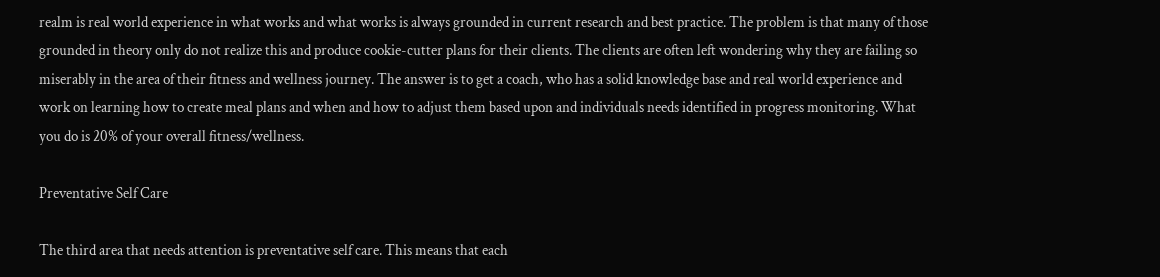realm is real world experience in what works and what works is always grounded in current research and best practice. The problem is that many of those grounded in theory only do not realize this and produce cookie-cutter plans for their clients. The clients are often left wondering why they are failing so miserably in the area of their fitness and wellness journey. The answer is to get a coach, who has a solid knowledge base and real world experience and work on learning how to create meal plans and when and how to adjust them based upon and individuals needs identified in progress monitoring. What you do is 20% of your overall fitness/wellness.

Preventative Self Care

The third area that needs attention is preventative self care. This means that each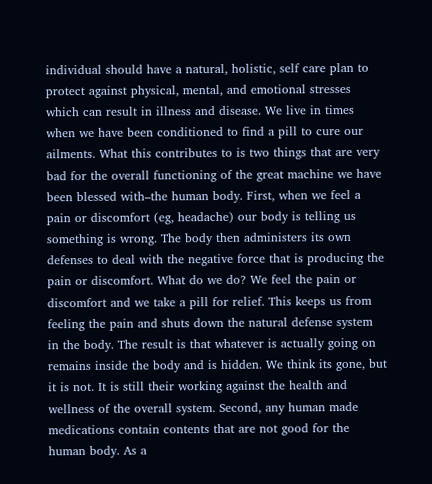individual should have a natural, holistic, self care plan to protect against physical, mental, and emotional stresses which can result in illness and disease. We live in times when we have been conditioned to find a pill to cure our ailments. What this contributes to is two things that are very bad for the overall functioning of the great machine we have been blessed with–the human body. First, when we feel a pain or discomfort (eg, headache) our body is telling us something is wrong. The body then administers its own defenses to deal with the negative force that is producing the pain or discomfort. What do we do? We feel the pain or discomfort and we take a pill for relief. This keeps us from feeling the pain and shuts down the natural defense system in the body. The result is that whatever is actually going on remains inside the body and is hidden. We think its gone, but it is not. It is still their working against the health and wellness of the overall system. Second, any human made medications contain contents that are not good for the human body. As a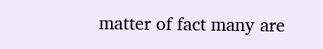matter of fact many are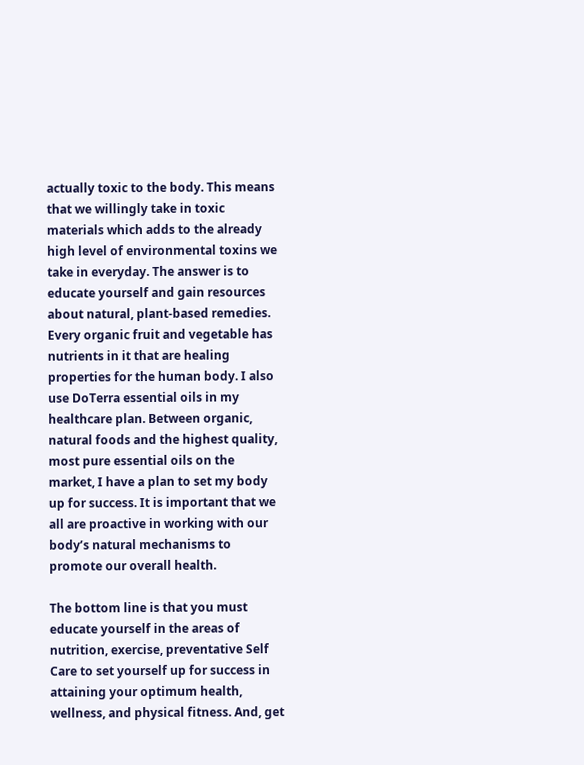actually toxic to the body. This means that we willingly take in toxic materials which adds to the already high level of environmental toxins we take in everyday. The answer is to educate yourself and gain resources about natural, plant-based remedies. Every organic fruit and vegetable has nutrients in it that are healing properties for the human body. I also use DoTerra essential oils in my healthcare plan. Between organic, natural foods and the highest quality, most pure essential oils on the market, I have a plan to set my body up for success. It is important that we all are proactive in working with our body’s natural mechanisms to promote our overall health.

The bottom line is that you must educate yourself in the areas of nutrition, exercise, preventative Self Care to set yourself up for success in attaining your optimum health, wellness, and physical fitness. And, get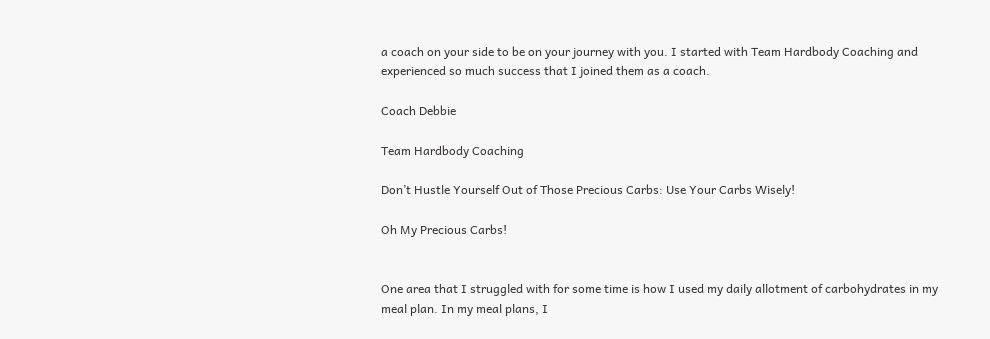a coach on your side to be on your journey with you. I started with Team Hardbody Coaching and experienced so much success that I joined them as a coach.

Coach Debbie

Team Hardbody Coaching

Don’t Hustle Yourself Out of Those Precious Carbs: Use Your Carbs Wisely!

Oh My Precious Carbs!


One area that I struggled with for some time is how I used my daily allotment of carbohydrates in my meal plan. In my meal plans, I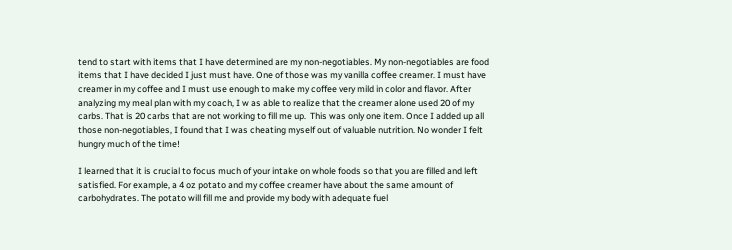tend to start with items that I have determined are my non-negotiables. My non-negotiables are food items that I have decided I just must have. One of those was my vanilla coffee creamer. I must have creamer in my coffee and I must use enough to make my coffee very mild in color and flavor. After analyzing my meal plan with my coach, I w as able to realize that the creamer alone used 20 of my carbs. That is 20 carbs that are not working to fill me up.  This was only one item. Once I added up all those non-negotiables, I found that I was cheating myself out of valuable nutrition. No wonder I felt hungry much of the time!

I learned that it is crucial to focus much of your intake on whole foods so that you are filled and left satisfied. For example, a 4 oz potato and my coffee creamer have about the same amount of carbohydrates. The potato will fill me and provide my body with adequate fuel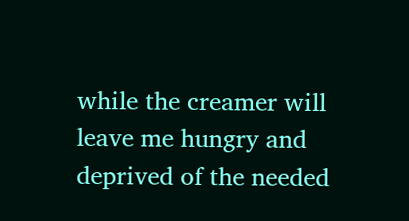while the creamer will leave me hungry and deprived of the needed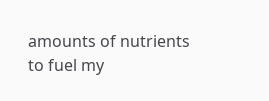amounts of nutrients to fuel my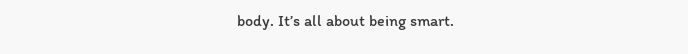body. It’s all about being smart.